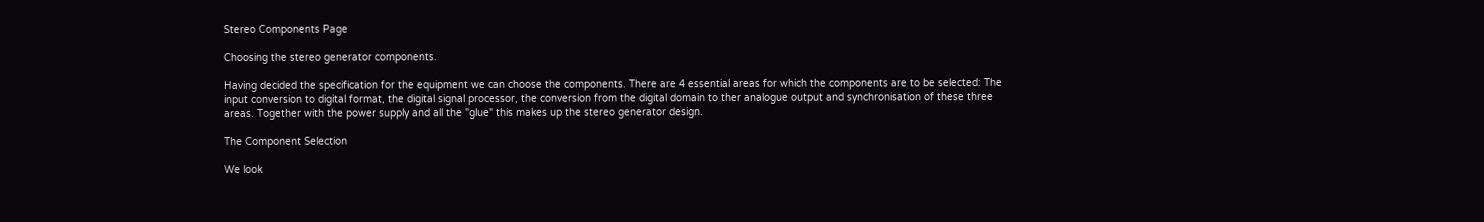Stereo Components Page

Choosing the stereo generator components.

Having decided the specification for the equipment we can choose the components. There are 4 essential areas for which the components are to be selected: The input conversion to digital format, the digital signal processor, the conversion from the digital domain to ther analogue output and synchronisation of these three areas. Together with the power supply and all the "glue" this makes up the stereo generator design.

The Component Selection

We look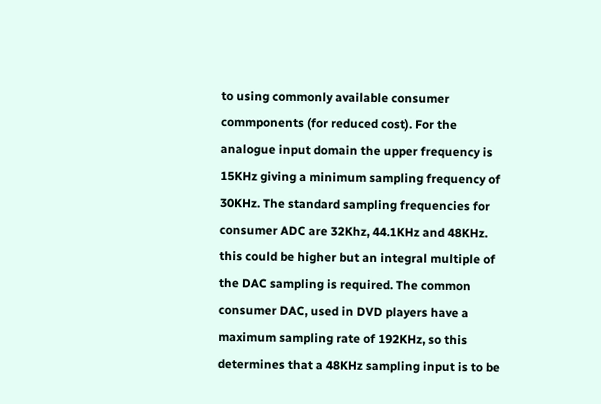to using commonly available consumer commponents (for reduced cost). For the analogue input domain the upper frequency is 15KHz giving a minimum sampling frequency of 30KHz. The standard sampling frequencies for consumer ADC are 32Khz, 44.1KHz and 48KHz. this could be higher but an integral multiple of the DAC sampling is required. The common consumer DAC, used in DVD players have a maximum sampling rate of 192KHz, so this determines that a 48KHz sampling input is to be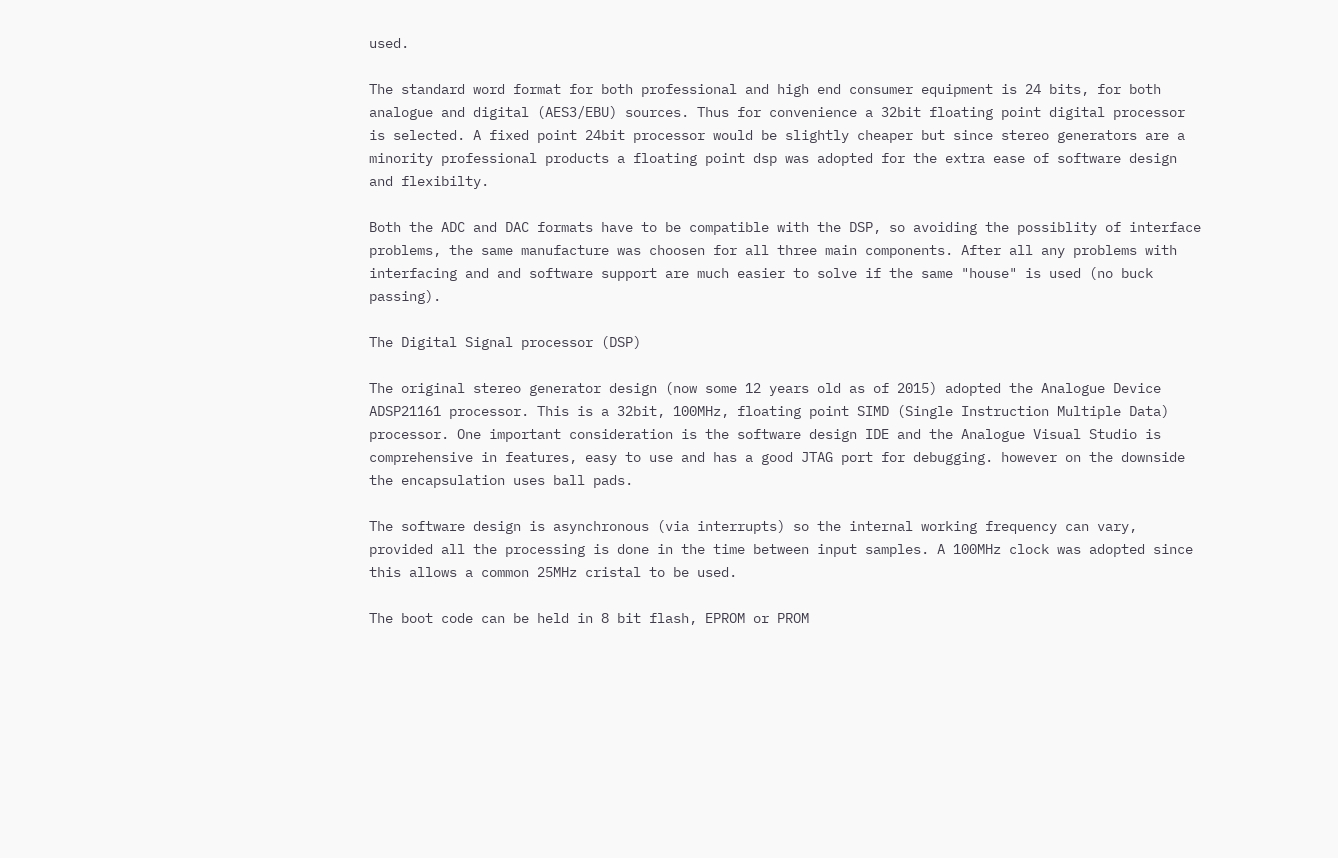used.

The standard word format for both professional and high end consumer equipment is 24 bits, for both analogue and digital (AES3/EBU) sources. Thus for convenience a 32bit floating point digital processor is selected. A fixed point 24bit processor would be slightly cheaper but since stereo generators are a minority professional products a floating point dsp was adopted for the extra ease of software design and flexibilty.

Both the ADC and DAC formats have to be compatible with the DSP, so avoiding the possiblity of interface problems, the same manufacture was choosen for all three main components. After all any problems with interfacing and and software support are much easier to solve if the same "house" is used (no buck passing).

The Digital Signal processor (DSP)

The original stereo generator design (now some 12 years old as of 2015) adopted the Analogue Device ADSP21161 processor. This is a 32bit, 100MHz, floating point SIMD (Single Instruction Multiple Data) processor. One important consideration is the software design IDE and the Analogue Visual Studio is comprehensive in features, easy to use and has a good JTAG port for debugging. however on the downside the encapsulation uses ball pads.

The software design is asynchronous (via interrupts) so the internal working frequency can vary, provided all the processing is done in the time between input samples. A 100MHz clock was adopted since this allows a common 25MHz cristal to be used.

The boot code can be held in 8 bit flash, EPROM or PROM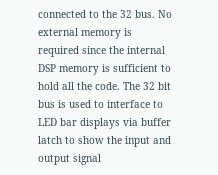connected to the 32 bus. No external memory is required since the internal DSP memory is sufficient to hold all the code. The 32 bit bus is used to interface to LED bar displays via buffer latch to show the input and output signal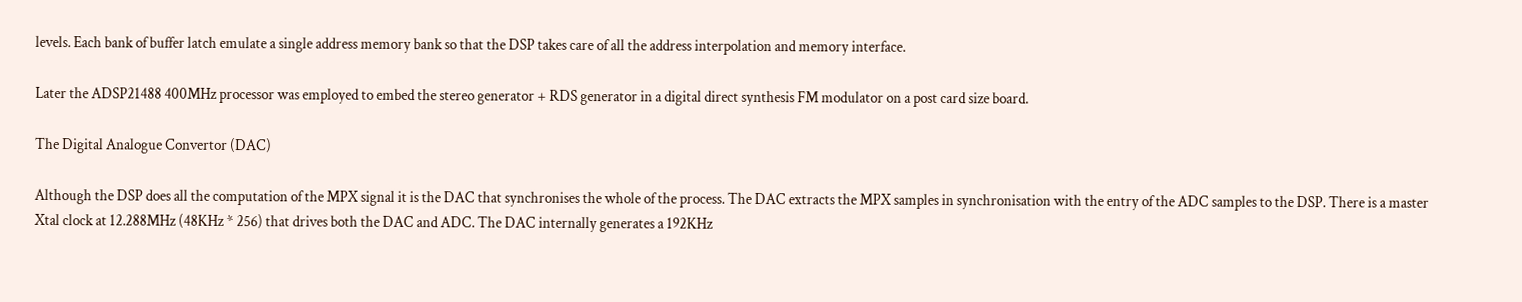levels. Each bank of buffer latch emulate a single address memory bank so that the DSP takes care of all the address interpolation and memory interface.

Later the ADSP21488 400MHz processor was employed to embed the stereo generator + RDS generator in a digital direct synthesis FM modulator on a post card size board.

The Digital Analogue Convertor (DAC)

Although the DSP does all the computation of the MPX signal it is the DAC that synchronises the whole of the process. The DAC extracts the MPX samples in synchronisation with the entry of the ADC samples to the DSP. There is a master Xtal clock at 12.288MHz (48KHz * 256) that drives both the DAC and ADC. The DAC internally generates a 192KHz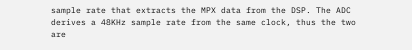sample rate that extracts the MPX data from the DSP. The ADC derives a 48KHz sample rate from the same clock, thus the two are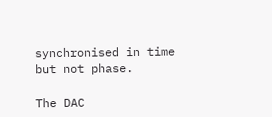synchronised in time but not phase.

The DAC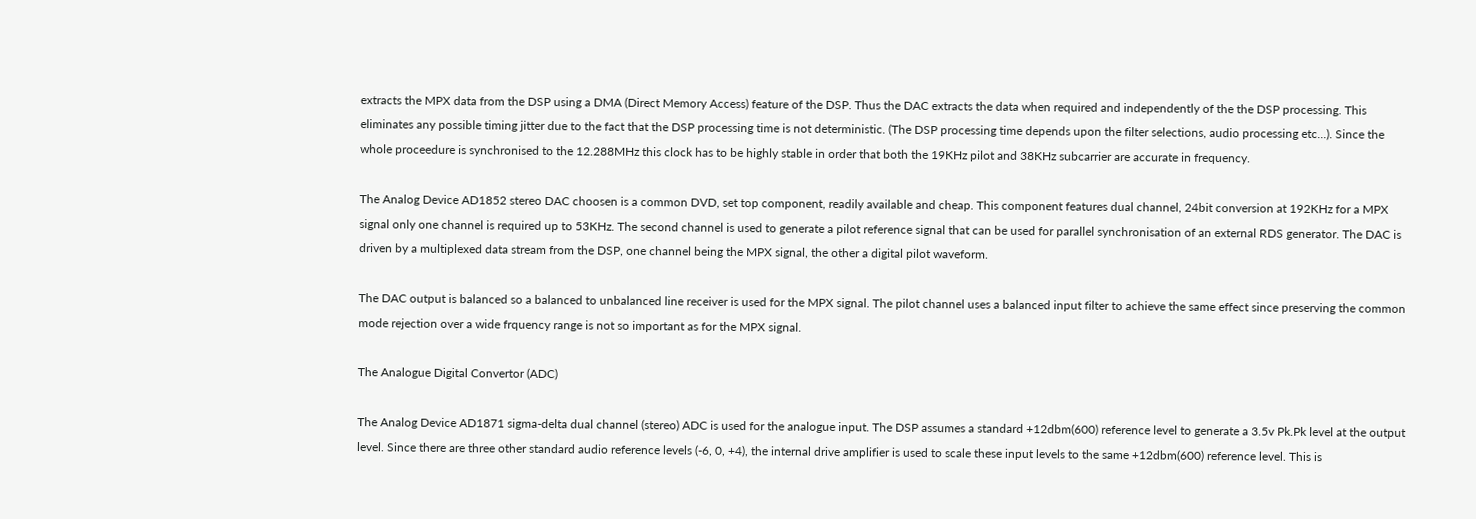extracts the MPX data from the DSP using a DMA (Direct Memory Access) feature of the DSP. Thus the DAC extracts the data when required and independently of the the DSP processing. This eliminates any possible timing jitter due to the fact that the DSP processing time is not deterministic. (The DSP processing time depends upon the filter selections, audio processing etc...). Since the whole proceedure is synchronised to the 12.288MHz this clock has to be highly stable in order that both the 19KHz pilot and 38KHz subcarrier are accurate in frequency.

The Analog Device AD1852 stereo DAC choosen is a common DVD, set top component, readily available and cheap. This component features dual channel, 24bit conversion at 192KHz for a MPX signal only one channel is required up to 53KHz. The second channel is used to generate a pilot reference signal that can be used for parallel synchronisation of an external RDS generator. The DAC is driven by a multiplexed data stream from the DSP, one channel being the MPX signal, the other a digital pilot waveform.

The DAC output is balanced so a balanced to unbalanced line receiver is used for the MPX signal. The pilot channel uses a balanced input filter to achieve the same effect since preserving the common mode rejection over a wide frquency range is not so important as for the MPX signal.

The Analogue Digital Convertor (ADC)

The Analog Device AD1871 sigma-delta dual channel (stereo) ADC is used for the analogue input. The DSP assumes a standard +12dbm(600) reference level to generate a 3.5v Pk.Pk level at the output level. Since there are three other standard audio reference levels (-6, 0, +4), the internal drive amplifier is used to scale these input levels to the same +12dbm(600) reference level. This is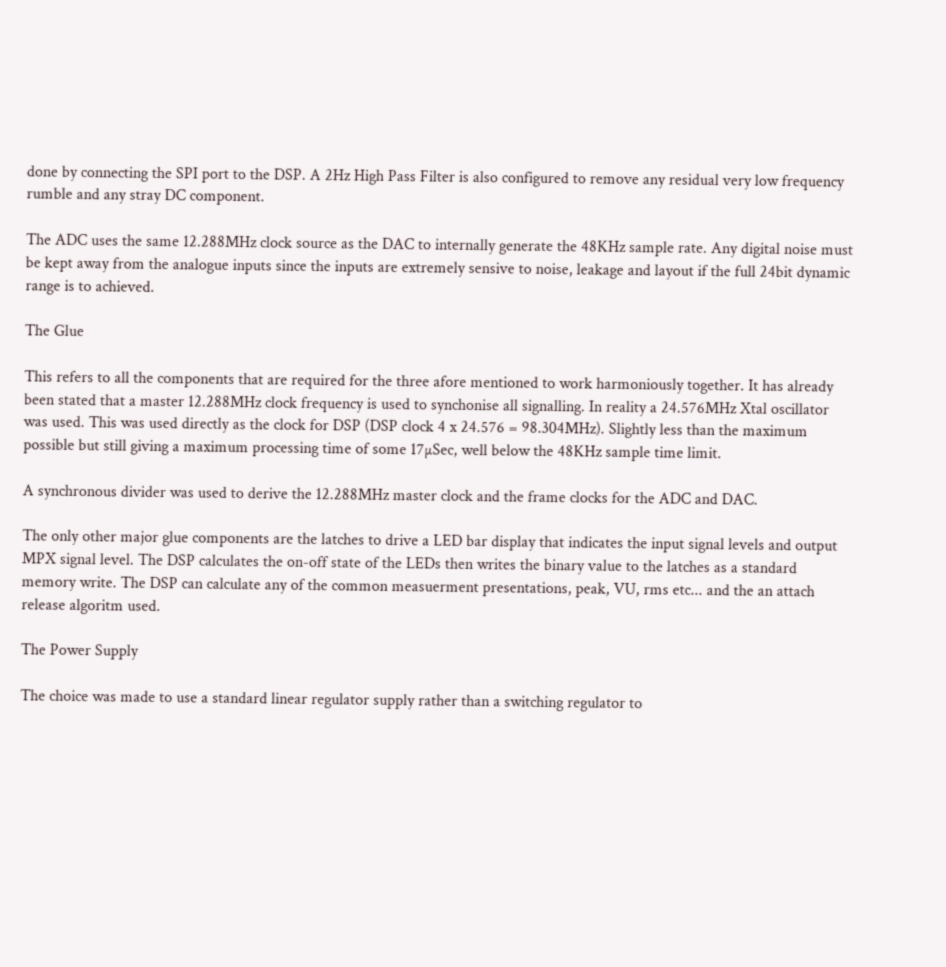done by connecting the SPI port to the DSP. A 2Hz High Pass Filter is also configured to remove any residual very low frequency rumble and any stray DC component.

The ADC uses the same 12.288MHz clock source as the DAC to internally generate the 48KHz sample rate. Any digital noise must be kept away from the analogue inputs since the inputs are extremely sensive to noise, leakage and layout if the full 24bit dynamic range is to achieved.

The Glue

This refers to all the components that are required for the three afore mentioned to work harmoniously together. It has already been stated that a master 12.288MHz clock frequency is used to synchonise all signalling. In reality a 24.576MHz Xtal oscillator was used. This was used directly as the clock for DSP (DSP clock 4 x 24.576 = 98.304MHz). Slightly less than the maximum possible but still giving a maximum processing time of some 17µSec, well below the 48KHz sample time limit.

A synchronous divider was used to derive the 12.288MHz master clock and the frame clocks for the ADC and DAC.

The only other major glue components are the latches to drive a LED bar display that indicates the input signal levels and output MPX signal level. The DSP calculates the on-off state of the LEDs then writes the binary value to the latches as a standard memory write. The DSP can calculate any of the common measuerment presentations, peak, VU, rms etc... and the an attach release algoritm used.

The Power Supply

The choice was made to use a standard linear regulator supply rather than a switching regulator to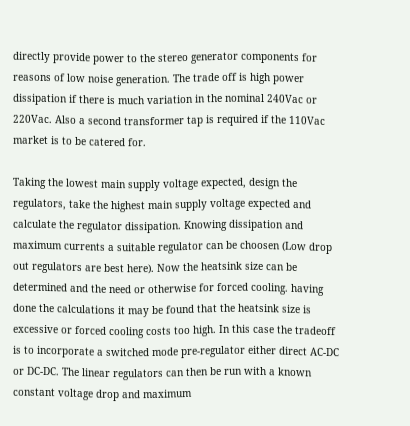directly provide power to the stereo generator components for reasons of low noise generation. The trade off is high power dissipation if there is much variation in the nominal 240Vac or 220Vac. Also a second transformer tap is required if the 110Vac market is to be catered for.

Taking the lowest main supply voltage expected, design the regulators, take the highest main supply voltage expected and calculate the regulator dissipation. Knowing dissipation and maximum currents a suitable regulator can be choosen (Low drop out regulators are best here). Now the heatsink size can be determined and the need or otherwise for forced cooling. having done the calculations it may be found that the heatsink size is excessive or forced cooling costs too high. In this case the tradeoff is to incorporate a switched mode pre-regulator either direct AC-DC or DC-DC. The linear regulators can then be run with a known constant voltage drop and maximum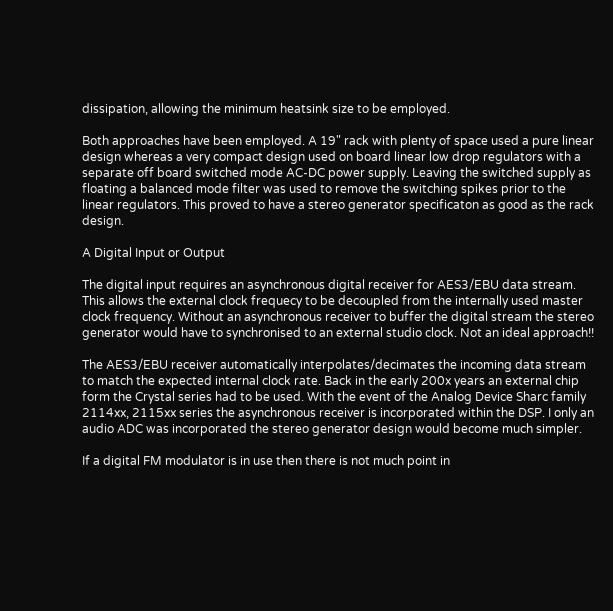dissipation, allowing the minimum heatsink size to be employed.

Both approaches have been employed. A 19" rack with plenty of space used a pure linear design whereas a very compact design used on board linear low drop regulators with a separate off board switched mode AC-DC power supply. Leaving the switched supply as floating a balanced mode filter was used to remove the switching spikes prior to the linear regulators. This proved to have a stereo generator specificaton as good as the rack design.

A Digital Input or Output

The digital input requires an asynchronous digital receiver for AES3/EBU data stream. This allows the external clock frequecy to be decoupled from the internally used master clock frequency. Without an asynchronous receiver to buffer the digital stream the stereo generator would have to synchronised to an external studio clock. Not an ideal approach!!

The AES3/EBU receiver automatically interpolates/decimates the incoming data stream to match the expected internal clock rate. Back in the early 200x years an external chip form the Crystal series had to be used. With the event of the Analog Device Sharc family 2114xx, 2115xx series the asynchronous receiver is incorporated within the DSP. I only an audio ADC was incorporated the stereo generator design would become much simpler.

If a digital FM modulator is in use then there is not much point in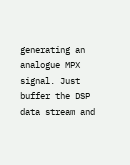generating an analogue MPX signal. Just buffer the DSP data stream and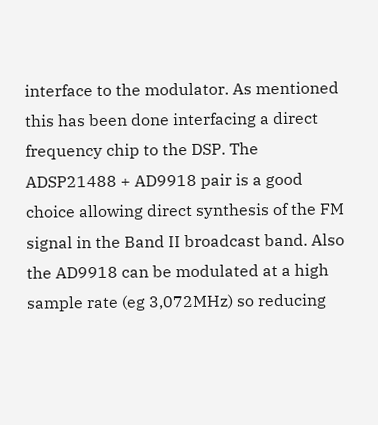interface to the modulator. As mentioned this has been done interfacing a direct frequency chip to the DSP. The ADSP21488 + AD9918 pair is a good choice allowing direct synthesis of the FM signal in the Band II broadcast band. Also the AD9918 can be modulated at a high sample rate (eg 3,072MHz) so reducing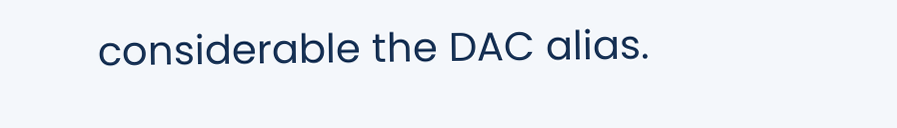considerable the DAC alias.